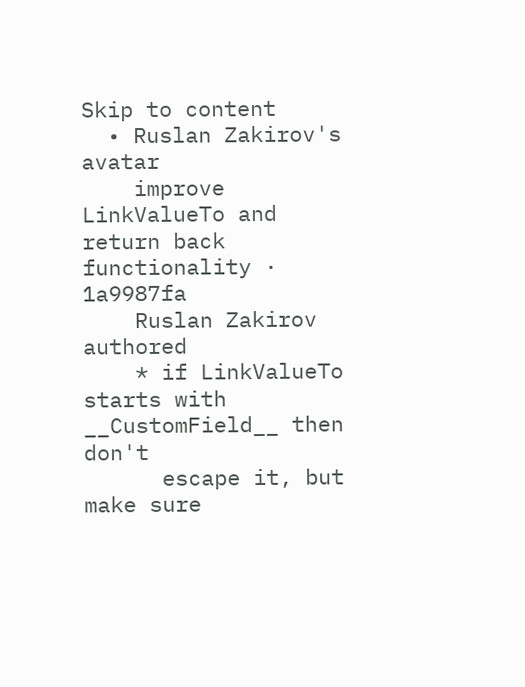Skip to content
  • Ruslan Zakirov's avatar
    improve LinkValueTo and return back functionality · 1a9987fa
    Ruslan Zakirov authored
    * if LinkValueTo starts with __CustomField__ then don't
      escape it, but make sure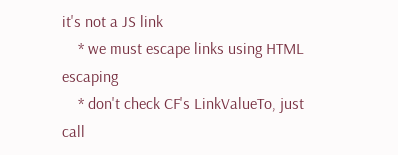it's not a JS link
    * we must escape links using HTML escaping
    * don't check CF's LinkValueTo, just call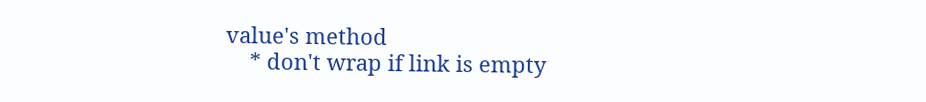value's method
    * don't wrap if link is empty